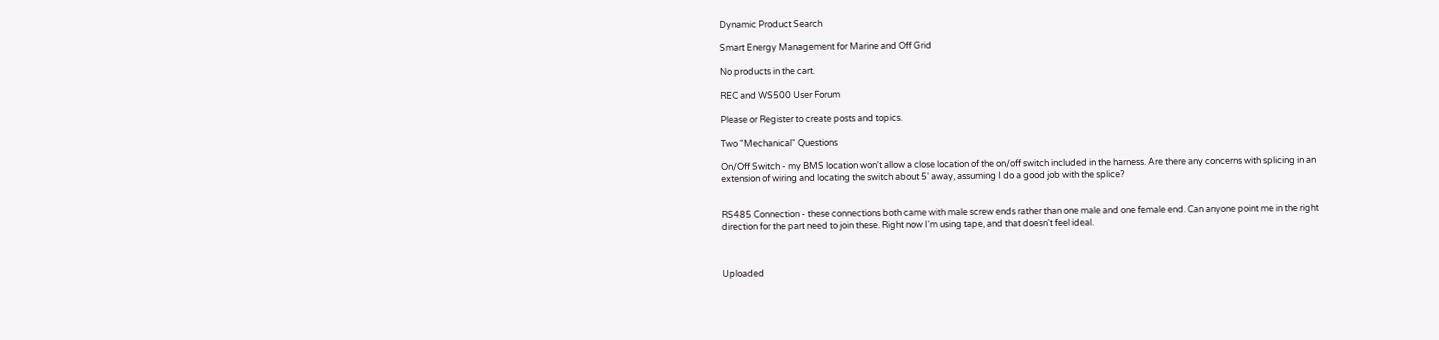Dynamic Product Search

Smart Energy Management for Marine and Off Grid

No products in the cart.

REC and WS500 User Forum

Please or Register to create posts and topics.

Two "Mechanical" Questions

On/Off Switch - my BMS location won't allow a close location of the on/off switch included in the harness. Are there any concerns with splicing in an extension of wiring and locating the switch about 5' away, assuming I do a good job with the splice?


RS485 Connection - these connections both came with male screw ends rather than one male and one female end. Can anyone point me in the right direction for the part need to join these. Right now I'm using tape, and that doesn't feel ideal.



Uploaded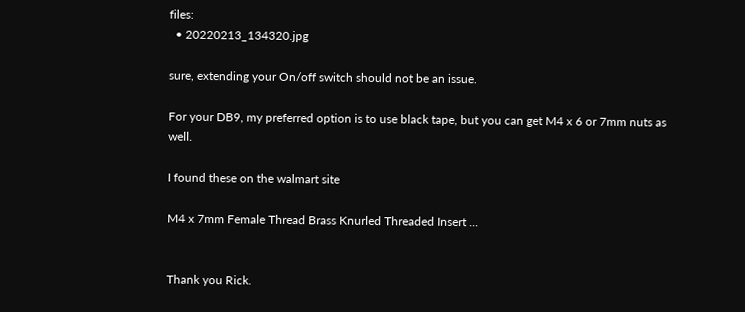files:
  • 20220213_134320.jpg

sure, extending your On/off switch should not be an issue.

For your DB9, my preferred option is to use black tape, but you can get M4 x 6 or 7mm nuts as well.

I found these on the walmart site

M4 x 7mm Female Thread Brass Knurled Threaded Insert ...


Thank you Rick.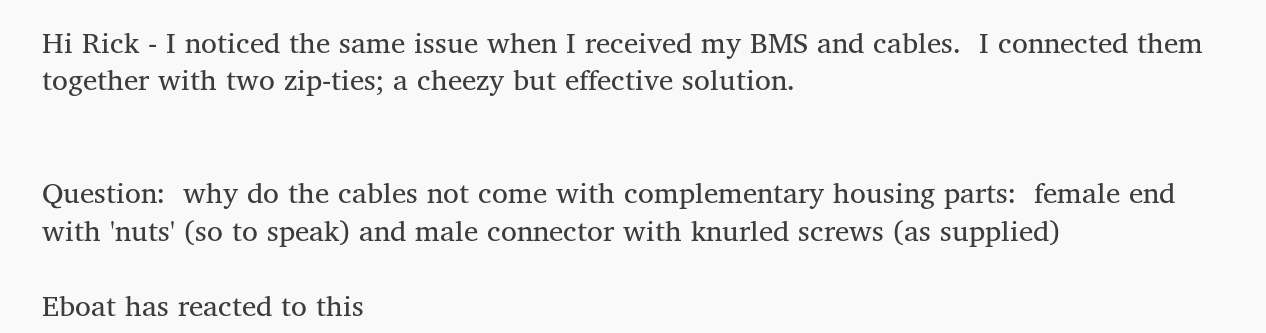Hi Rick - I noticed the same issue when I received my BMS and cables.  I connected them together with two zip-ties; a cheezy but effective solution.


Question:  why do the cables not come with complementary housing parts:  female end with 'nuts' (so to speak) and male connector with knurled screws (as supplied)

Eboat has reacted to this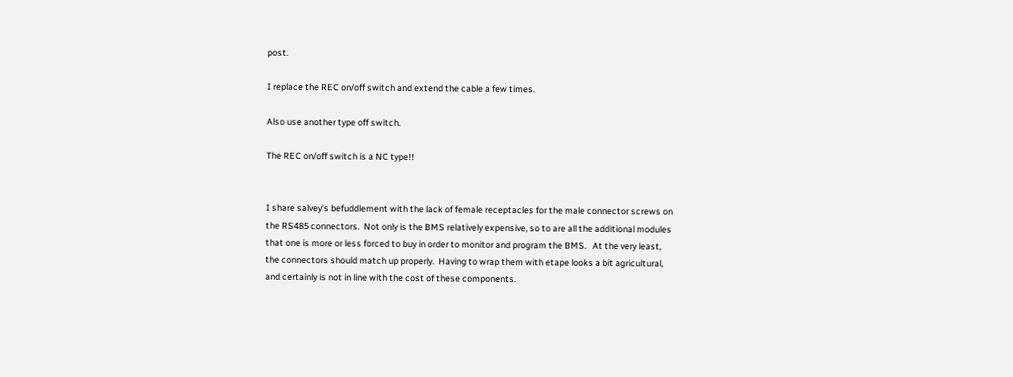post.

I replace the REC on/off switch and extend the cable a few times.

Also use another type off switch.

The REC on/off switch is a NC type!!


I share salvey’s befuddlement with the lack of female receptacles for the male connector screws on the RS485 connectors.  Not only is the BMS relatively expensive, so to are all the additional modules that one is more or less forced to buy in order to monitor and program the BMS.   At the very least, the connectors should match up properly.  Having to wrap them with etape looks a bit agricultural, and certainly is not in line with the cost of these components.